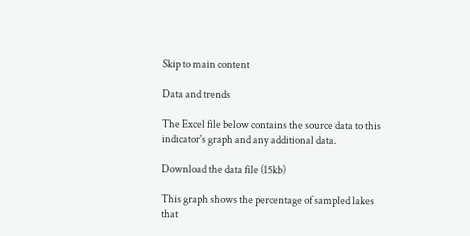Skip to main content

Data and trends

The Excel file below contains the source data to this indicator's graph and any additional data.

Download the data file (15kb)

This graph shows the percentage of sampled lakes that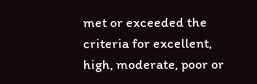met or exceeded the criteria for excellent, high, moderate, poor or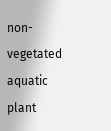non-vegetated aquatic plant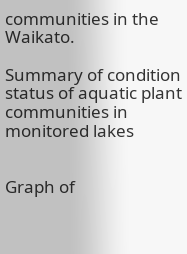communities in the Waikato.

Summary of condition status of aquatic plant communities in monitored lakes


Graph of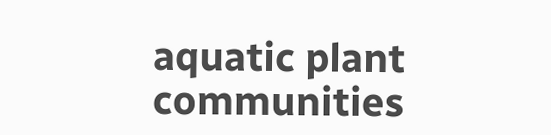aquatic plant communities